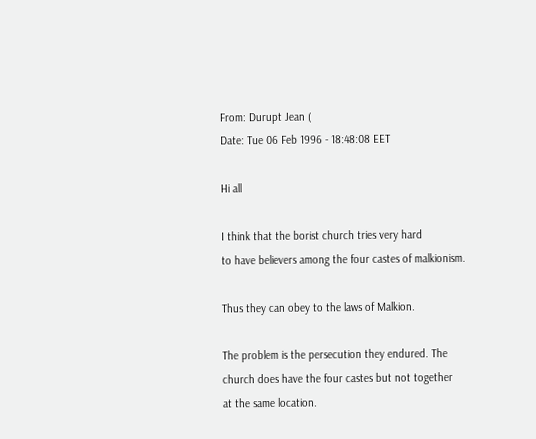From: Durupt Jean (
Date: Tue 06 Feb 1996 - 18:48:08 EET

Hi all

I think that the borist church tries very hard
to have believers among the four castes of malkionism.

Thus they can obey to the laws of Malkion.

The problem is the persecution they endured. The
church does have the four castes but not together
at the same location.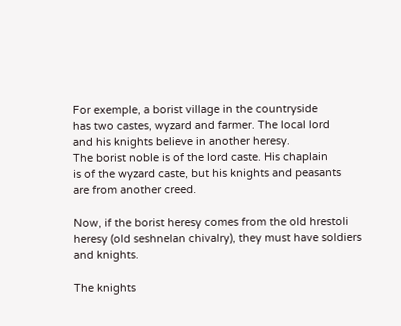For exemple, a borist village in the countryside
has two castes, wyzard and farmer. The local lord
and his knights believe in another heresy.
The borist noble is of the lord caste. His chaplain
is of the wyzard caste, but his knights and peasants
are from another creed.

Now, if the borist heresy comes from the old hrestoli
heresy (old seshnelan chivalry), they must have soldiers
and knights.

The knights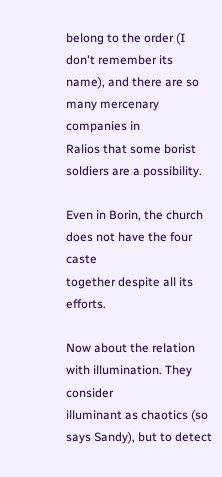belong to the order (I don't remember its
name), and there are so many mercenary companies in
Ralios that some borist soldiers are a possibility.

Even in Borin, the church does not have the four caste
together despite all its efforts.

Now about the relation with illumination. They consider
illuminant as chaotics (so says Sandy), but to detect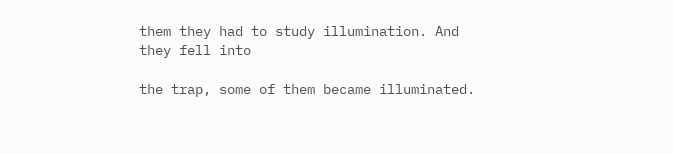them they had to study illumination. And they fell into

the trap, some of them became illuminated.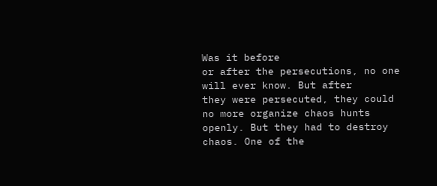Was it before
or after the persecutions, no one will ever know. But after
they were persecuted, they could no more organize chaos hunts
openly. But they had to destroy chaos. One of the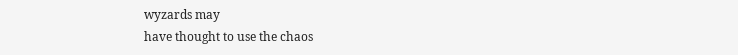wyzards may
have thought to use the chaos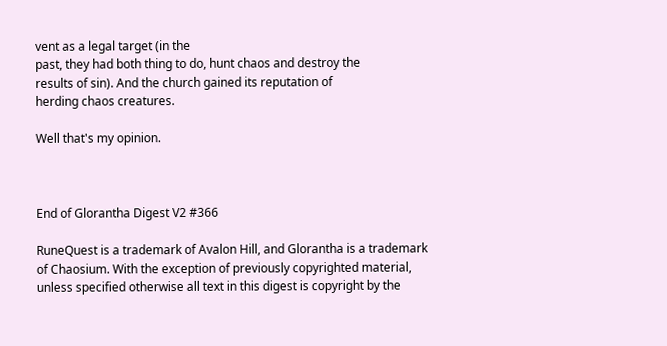vent as a legal target (in the
past, they had both thing to do, hunt chaos and destroy the
results of sin). And the church gained its reputation of
herding chaos creatures.

Well that's my opinion.



End of Glorantha Digest V2 #366

RuneQuest is a trademark of Avalon Hill, and Glorantha is a trademark
of Chaosium. With the exception of previously copyrighted material,
unless specified otherwise all text in this digest is copyright by the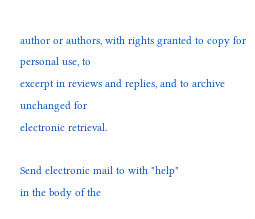author or authors, with rights granted to copy for personal use, to
excerpt in reviews and replies, and to archive unchanged for
electronic retrieval.

Send electronic mail to with "help"
in the body of the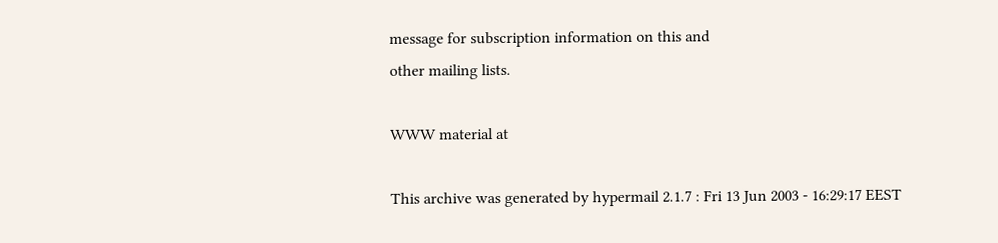message for subscription information on this and
other mailing lists.

WWW material at

This archive was generated by hypermail 2.1.7 : Fri 13 Jun 2003 - 16:29:17 EEST